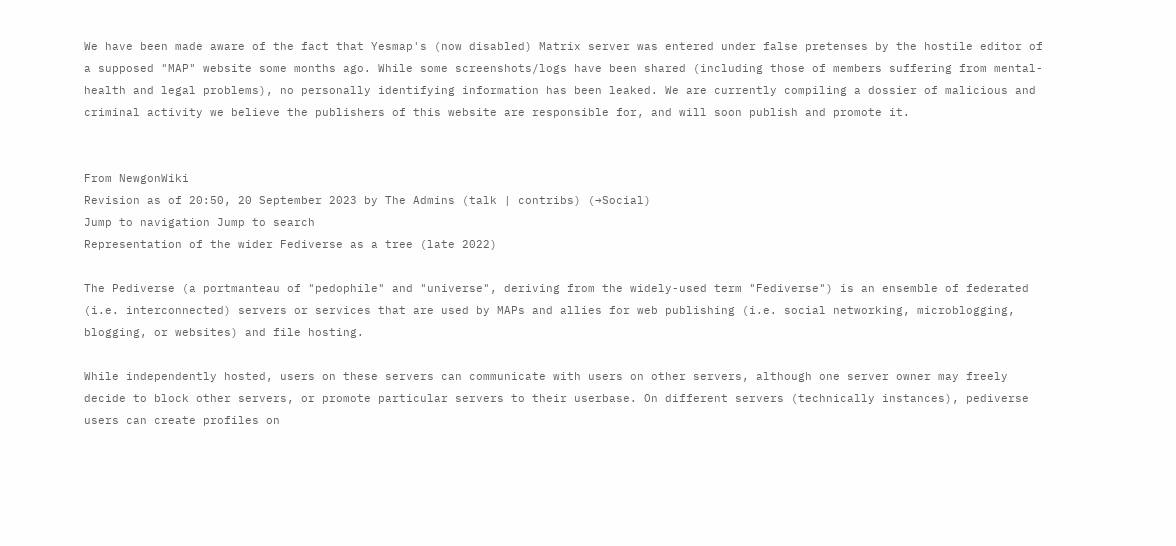We have been made aware of the fact that Yesmap's (now disabled) Matrix server was entered under false pretenses by the hostile editor of a supposed "MAP" website some months ago. While some screenshots/logs have been shared (including those of members suffering from mental-health and legal problems), no personally identifying information has been leaked. We are currently compiling a dossier of malicious and criminal activity we believe the publishers of this website are responsible for, and will soon publish and promote it.


From NewgonWiki
Revision as of 20:50, 20 September 2023 by The Admins (talk | contribs) (→Social)
Jump to navigation Jump to search
Representation of the wider Fediverse as a tree (late 2022)

The Pediverse (a portmanteau of "pedophile" and "universe", deriving from the widely-used term "Fediverse") is an ensemble of federated (i.e. interconnected) servers or services that are used by MAPs and allies for web publishing (i.e. social networking, microblogging, blogging, or websites) and file hosting.

While independently hosted, users on these servers can communicate with users on other servers, although one server owner may freely decide to block other servers, or promote particular servers to their userbase. On different servers (technically instances), pediverse users can create profiles on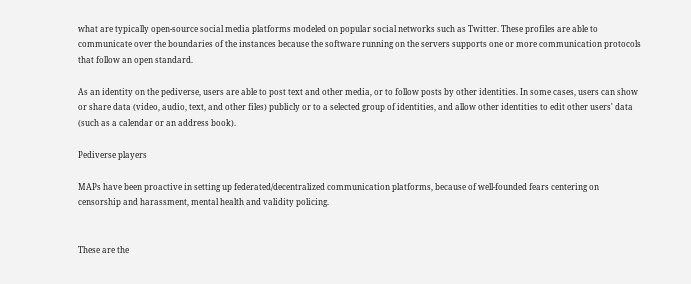what are typically open-source social media platforms modeled on popular social networks such as Twitter. These profiles are able to communicate over the boundaries of the instances because the software running on the servers supports one or more communication protocols that follow an open standard.

As an identity on the pediverse, users are able to post text and other media, or to follow posts by other identities. In some cases, users can show or share data (video, audio, text, and other files) publicly or to a selected group of identities, and allow other identities to edit other users' data (such as a calendar or an address book).

Pediverse players

MAPs have been proactive in setting up federated/decentralized communication platforms, because of well-founded fears centering on censorship and harassment, mental health and validity policing.


These are the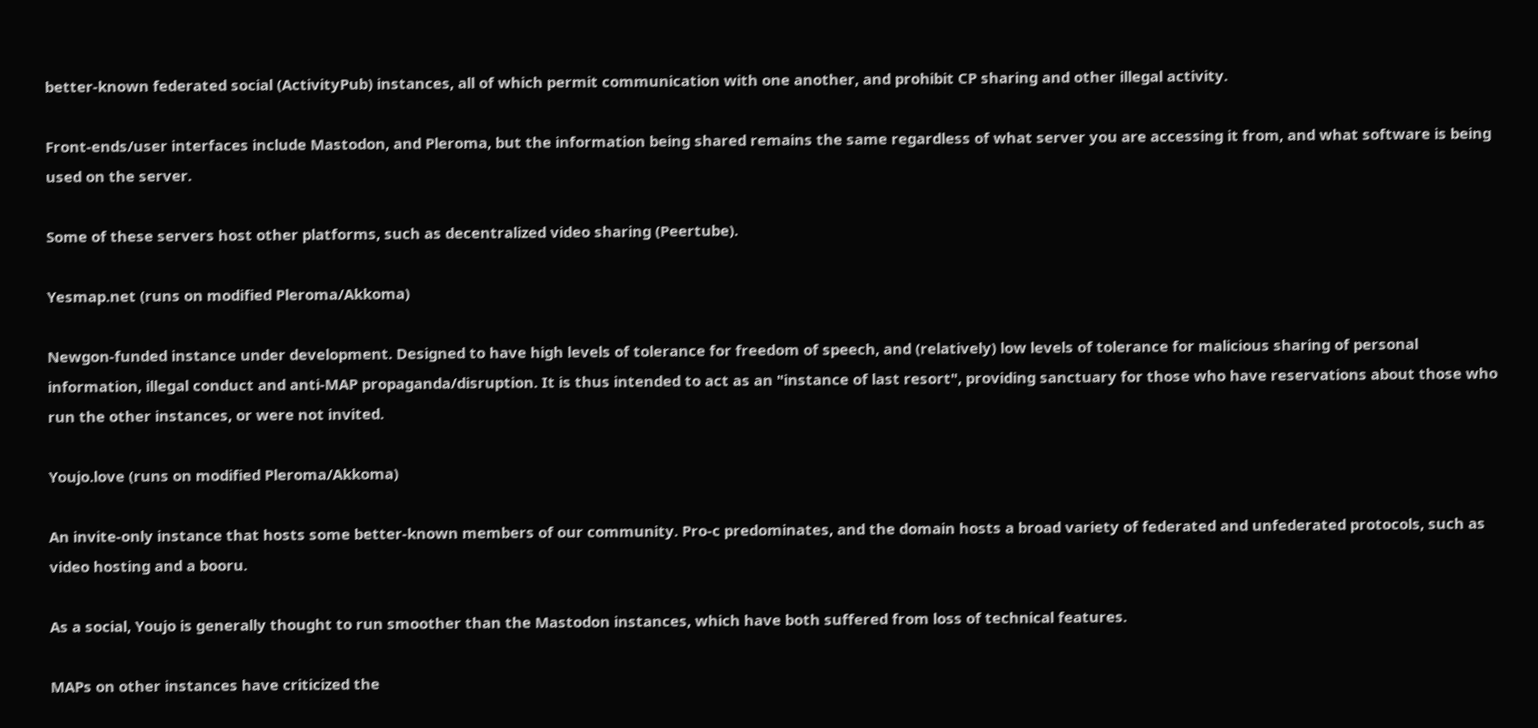better-known federated social (ActivityPub) instances, all of which permit communication with one another, and prohibit CP sharing and other illegal activity.

Front-ends/user interfaces include Mastodon, and Pleroma, but the information being shared remains the same regardless of what server you are accessing it from, and what software is being used on the server.

Some of these servers host other platforms, such as decentralized video sharing (Peertube).

Yesmap.net (runs on modified Pleroma/Akkoma)

Newgon-funded instance under development. Designed to have high levels of tolerance for freedom of speech, and (relatively) low levels of tolerance for malicious sharing of personal information, illegal conduct and anti-MAP propaganda/disruption. It is thus intended to act as an "instance of last resort", providing sanctuary for those who have reservations about those who run the other instances, or were not invited.

Youjo.love (runs on modified Pleroma/Akkoma)

An invite-only instance that hosts some better-known members of our community. Pro-c predominates, and the domain hosts a broad variety of federated and unfederated protocols, such as video hosting and a booru.

As a social, Youjo is generally thought to run smoother than the Mastodon instances, which have both suffered from loss of technical features.

MAPs on other instances have criticized the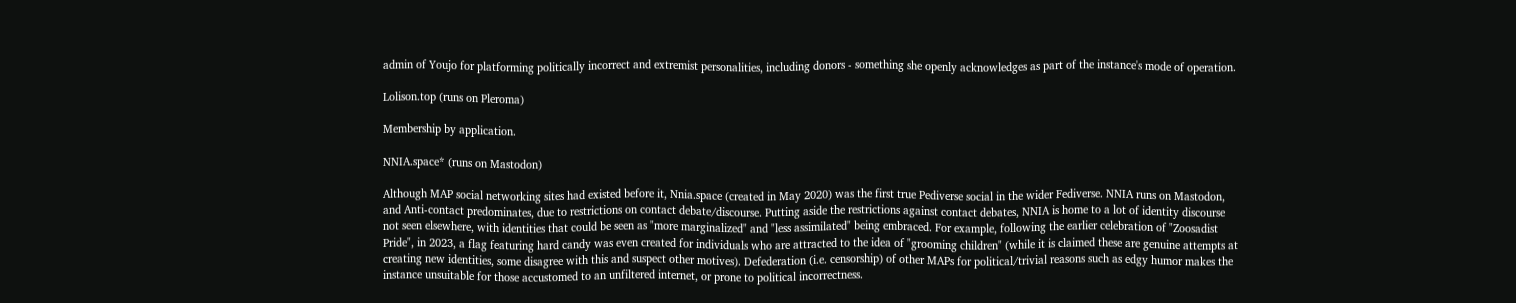admin of Youjo for platforming politically incorrect and extremist personalities, including donors - something she openly acknowledges as part of the instance's mode of operation.

Lolison.top (runs on Pleroma)

Membership by application.

NNIA.space* (runs on Mastodon)

Although MAP social networking sites had existed before it, Nnia.space (created in May 2020) was the first true Pediverse social in the wider Fediverse. NNIA runs on Mastodon, and Anti-contact predominates, due to restrictions on contact debate/discourse. Putting aside the restrictions against contact debates, NNIA is home to a lot of identity discourse not seen elsewhere, with identities that could be seen as "more marginalized" and "less assimilated" being embraced. For example, following the earlier celebration of "Zoosadist Pride", in 2023, a flag featuring hard candy was even created for individuals who are attracted to the idea of "grooming children" (while it is claimed these are genuine attempts at creating new identities, some disagree with this and suspect other motives). Defederation (i.e. censorship) of other MAPs for political/trivial reasons such as edgy humor makes the instance unsuitable for those accustomed to an unfiltered internet, or prone to political incorrectness.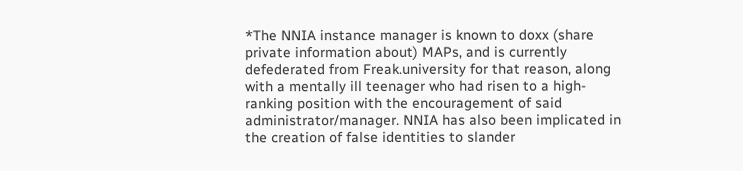*The NNIA instance manager is known to doxx (share private information about) MAPs, and is currently defederated from Freak.university for that reason, along with a mentally ill teenager who had risen to a high-ranking position with the encouragement of said administrator/manager. NNIA has also been implicated in the creation of false identities to slander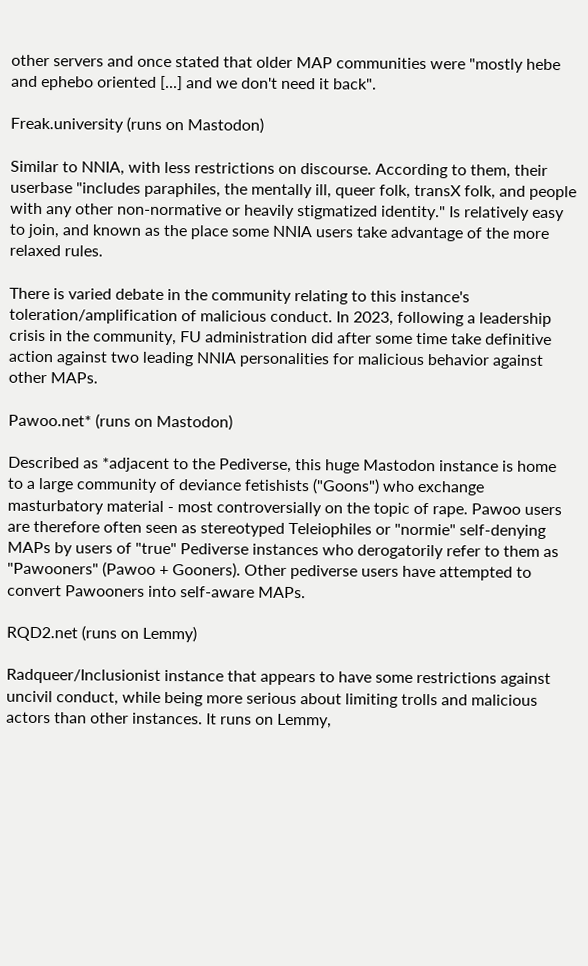other servers and once stated that older MAP communities were "mostly hebe and ephebo oriented [...] and we don't need it back".

Freak.university (runs on Mastodon)

Similar to NNIA, with less restrictions on discourse. According to them, their userbase "includes paraphiles, the mentally ill, queer folk, transX folk, and people with any other non-normative or heavily stigmatized identity." Is relatively easy to join, and known as the place some NNIA users take advantage of the more relaxed rules.

There is varied debate in the community relating to this instance's toleration/amplification of malicious conduct. In 2023, following a leadership crisis in the community, FU administration did after some time take definitive action against two leading NNIA personalities for malicious behavior against other MAPs.

Pawoo.net* (runs on Mastodon)

Described as *adjacent to the Pediverse, this huge Mastodon instance is home to a large community of deviance fetishists ("Goons") who exchange masturbatory material - most controversially on the topic of rape. Pawoo users are therefore often seen as stereotyped Teleiophiles or "normie" self-denying MAPs by users of "true" Pediverse instances who derogatorily refer to them as "Pawooners" (Pawoo + Gooners). Other pediverse users have attempted to convert Pawooners into self-aware MAPs.

RQD2.net (runs on Lemmy)

Radqueer/Inclusionist instance that appears to have some restrictions against uncivil conduct, while being more serious about limiting trolls and malicious actors than other instances. It runs on Lemmy,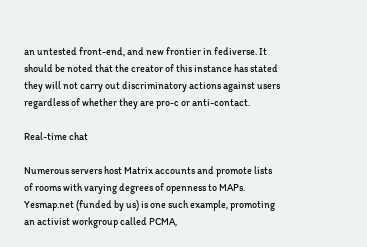an untested front-end, and new frontier in fediverse. It should be noted that the creator of this instance has stated they will not carry out discriminatory actions against users regardless of whether they are pro-c or anti-contact.

Real-time chat

Numerous servers host Matrix accounts and promote lists of rooms with varying degrees of openness to MAPs. Yesmap.net (funded by us) is one such example, promoting an activist workgroup called PCMA,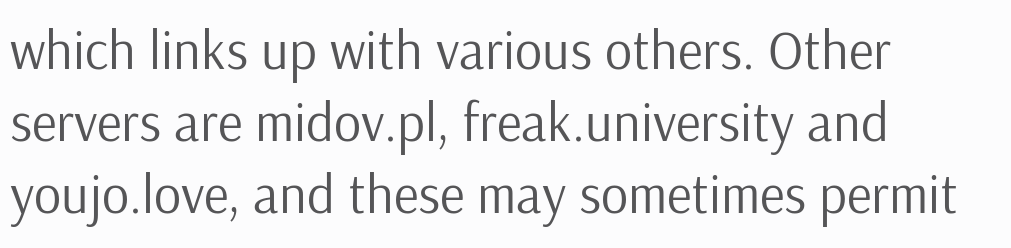which links up with various others. Other servers are midov.pl, freak.university and youjo.love, and these may sometimes permit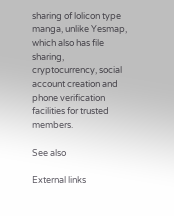sharing of lolicon type manga, unlike Yesmap, which also has file sharing, cryptocurrency, social account creation and phone verification facilities for trusted members.

See also

External links